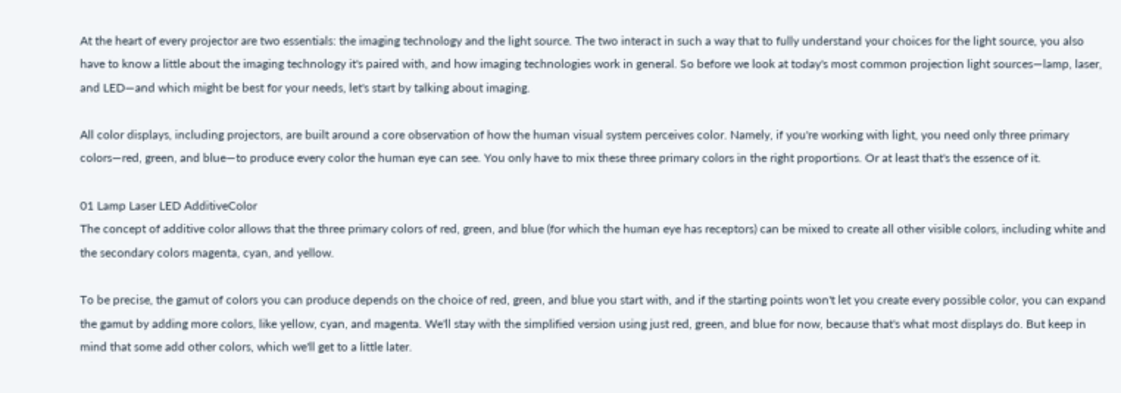At the heart of every projector are two essentials: the imaging technology and the light source. The two interact in such a way that to fully understand your choices for the light source, you also have to know a little about the imaging technology it's paired with, and how imaging technologies work in general. So before we look at today's most common projection light sources—lamp, laser, and LED—and which might be best for your needs, let's start by talking about imaging.

All color displays, including projectors, are built around a core observation of how the human visual system perceives color. Namely, if you're working with light, you need only three primary colors—red, green, and blue—to produce every color the human eye can see. You only have to mix these three primary colors in the right proportions. Or at least that's the essence of it.

01 Lamp Laser LED AdditiveColor
The concept of additive color allows that the three primary colors of red, green, and blue (for which the human eye has receptors) can be mixed to create all other visible colors, including white and the secondary colors magenta, cyan, and yellow.

To be precise, the gamut of colors you can produce depends on the choice of red, green, and blue you start with, and if the starting points won't let you create every possible color, you can expand the gamut by adding more colors, like yellow, cyan, and magenta. We'll stay with the simplified version using just red, green, and blue for now, because that's what most displays do. But keep in mind that some add other colors, which we'll get to a little later.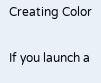Creating Color

If you launch a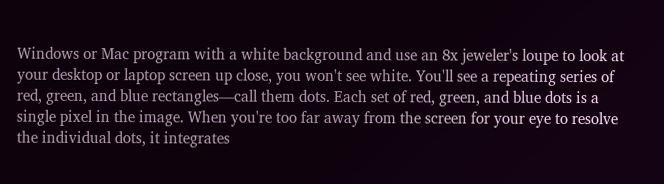Windows or Mac program with a white background and use an 8x jeweler's loupe to look at your desktop or laptop screen up close, you won't see white. You'll see a repeating series of red, green, and blue rectangles—call them dots. Each set of red, green, and blue dots is a single pixel in the image. When you're too far away from the screen for your eye to resolve the individual dots, it integrates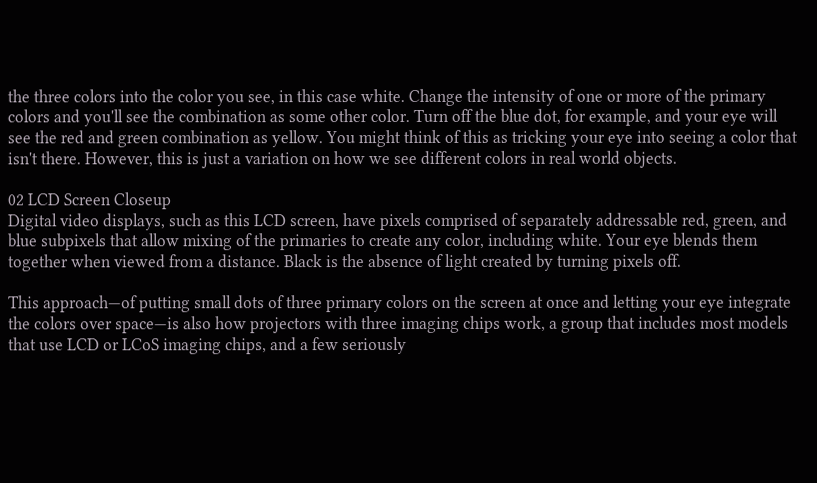the three colors into the color you see, in this case white. Change the intensity of one or more of the primary colors and you'll see the combination as some other color. Turn off the blue dot, for example, and your eye will see the red and green combination as yellow. You might think of this as tricking your eye into seeing a color that isn't there. However, this is just a variation on how we see different colors in real world objects.

02 LCD Screen Closeup
Digital video displays, such as this LCD screen, have pixels comprised of separately addressable red, green, and blue subpixels that allow mixing of the primaries to create any color, including white. Your eye blends them together when viewed from a distance. Black is the absence of light created by turning pixels off.

This approach—of putting small dots of three primary colors on the screen at once and letting your eye integrate the colors over space—is also how projectors with three imaging chips work, a group that includes most models that use LCD or LCoS imaging chips, and a few seriously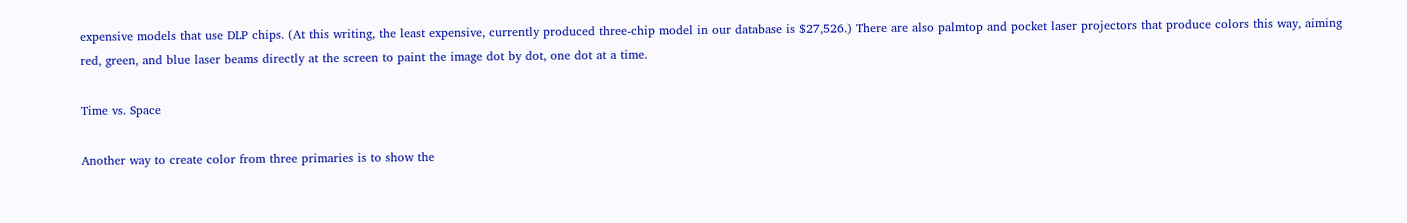expensive models that use DLP chips. (At this writing, the least expensive, currently produced three-chip model in our database is $27,526.) There are also palmtop and pocket laser projectors that produce colors this way, aiming red, green, and blue laser beams directly at the screen to paint the image dot by dot, one dot at a time.

Time vs. Space

Another way to create color from three primaries is to show the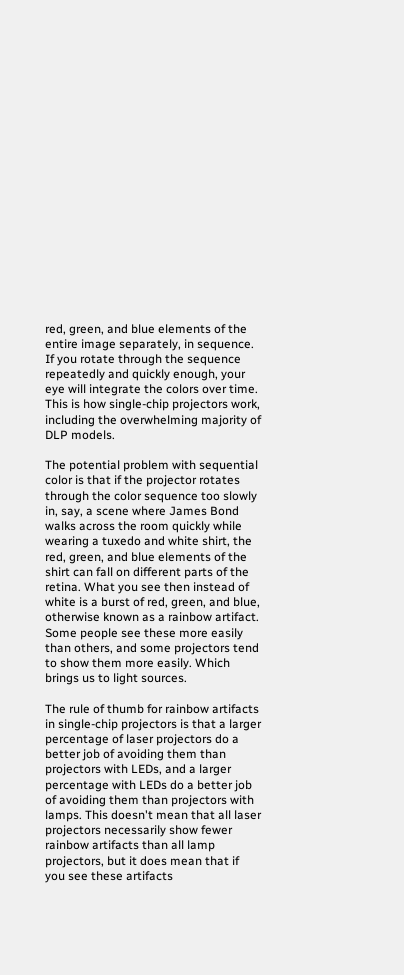red, green, and blue elements of the entire image separately, in sequence. If you rotate through the sequence repeatedly and quickly enough, your eye will integrate the colors over time. This is how single-chip projectors work, including the overwhelming majority of DLP models.

The potential problem with sequential color is that if the projector rotates through the color sequence too slowly in, say, a scene where James Bond walks across the room quickly while wearing a tuxedo and white shirt, the red, green, and blue elements of the shirt can fall on different parts of the retina. What you see then instead of white is a burst of red, green, and blue, otherwise known as a rainbow artifact. Some people see these more easily than others, and some projectors tend to show them more easily. Which brings us to light sources.

The rule of thumb for rainbow artifacts in single-chip projectors is that a larger percentage of laser projectors do a better job of avoiding them than projectors with LEDs, and a larger percentage with LEDs do a better job of avoiding them than projectors with lamps. This doesn't mean that all laser projectors necessarily show fewer rainbow artifacts than all lamp projectors, but it does mean that if you see these artifacts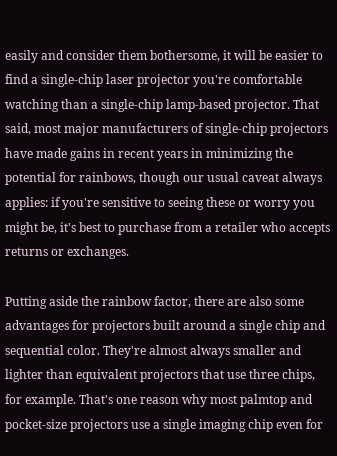easily and consider them bothersome, it will be easier to find a single-chip laser projector you're comfortable watching than a single-chip lamp-based projector. That said, most major manufacturers of single-chip projectors have made gains in recent years in minimizing the potential for rainbows, though our usual caveat always applies: if you're sensitive to seeing these or worry you might be, it's best to purchase from a retailer who accepts returns or exchanges.

Putting aside the rainbow factor, there are also some advantages for projectors built around a single chip and sequential color. They're almost always smaller and lighter than equivalent projectors that use three chips, for example. That's one reason why most palmtop and pocket-size projectors use a single imaging chip even for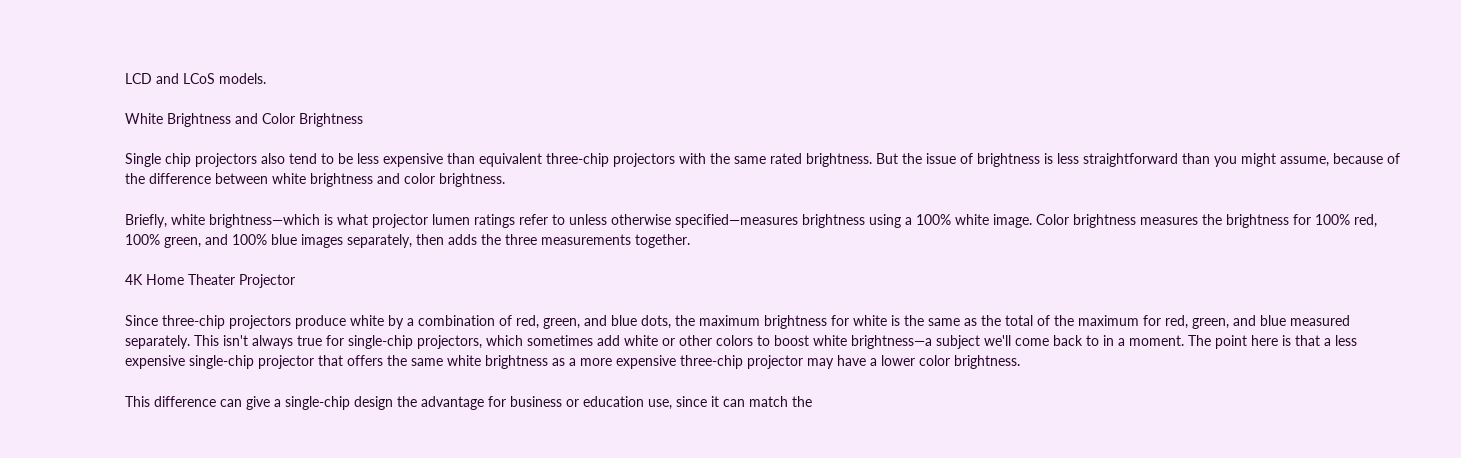LCD and LCoS models.

White Brightness and Color Brightness

Single chip projectors also tend to be less expensive than equivalent three-chip projectors with the same rated brightness. But the issue of brightness is less straightforward than you might assume, because of the difference between white brightness and color brightness.

Briefly, white brightness—which is what projector lumen ratings refer to unless otherwise specified—measures brightness using a 100% white image. Color brightness measures the brightness for 100% red, 100% green, and 100% blue images separately, then adds the three measurements together.

4K Home Theater Projector

Since three-chip projectors produce white by a combination of red, green, and blue dots, the maximum brightness for white is the same as the total of the maximum for red, green, and blue measured separately. This isn't always true for single-chip projectors, which sometimes add white or other colors to boost white brightness—a subject we'll come back to in a moment. The point here is that a less expensive single-chip projector that offers the same white brightness as a more expensive three-chip projector may have a lower color brightness.

This difference can give a single-chip design the advantage for business or education use, since it can match the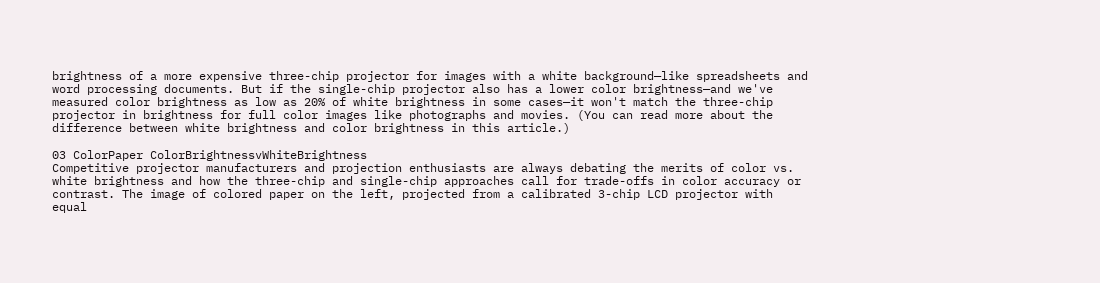brightness of a more expensive three-chip projector for images with a white background—like spreadsheets and word processing documents. But if the single-chip projector also has a lower color brightness—and we've measured color brightness as low as 20% of white brightness in some cases—it won't match the three-chip projector in brightness for full color images like photographs and movies. (You can read more about the difference between white brightness and color brightness in this article.)

03 ColorPaper ColorBrightnessvWhiteBrightness
Competitive projector manufacturers and projection enthusiasts are always debating the merits of color vs. white brightness and how the three-chip and single-chip approaches call for trade-offs in color accuracy or contrast. The image of colored paper on the left, projected from a calibrated 3-chip LCD projector with equal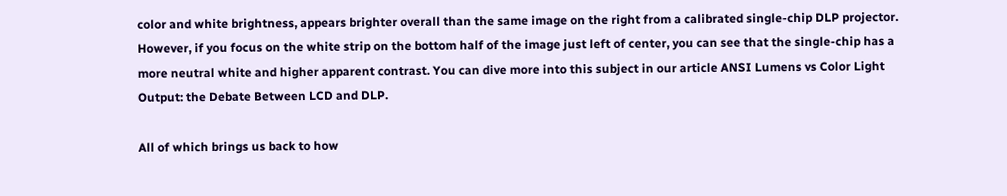color and white brightness, appears brighter overall than the same image on the right from a calibrated single-chip DLP projector. However, if you focus on the white strip on the bottom half of the image just left of center, you can see that the single-chip has a more neutral white and higher apparent contrast. You can dive more into this subject in our article ANSI Lumens vs Color Light Output: the Debate Between LCD and DLP.

All of which brings us back to how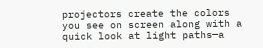projectors create the colors you see on screen along with a quick look at light paths—a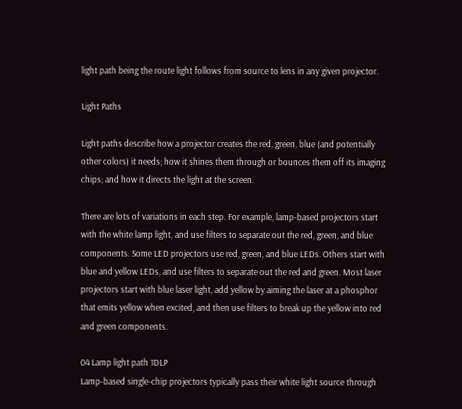light path being the route light follows from source to lens in any given projector.

Light Paths

Light paths describe how a projector creates the red, green, blue (and potentially other colors) it needs; how it shines them through or bounces them off its imaging chips; and how it directs the light at the screen.

There are lots of variations in each step. For example, lamp-based projectors start with the white lamp light, and use filters to separate out the red, green, and blue components. Some LED projectors use red, green, and blue LEDs. Others start with blue and yellow LEDs, and use filters to separate out the red and green. Most laser projectors start with blue laser light, add yellow by aiming the laser at a phosphor that emits yellow when excited, and then use filters to break up the yellow into red and green components.

04 Lamp light path 1DLP
Lamp-based single-chip projectors typically pass their white light source through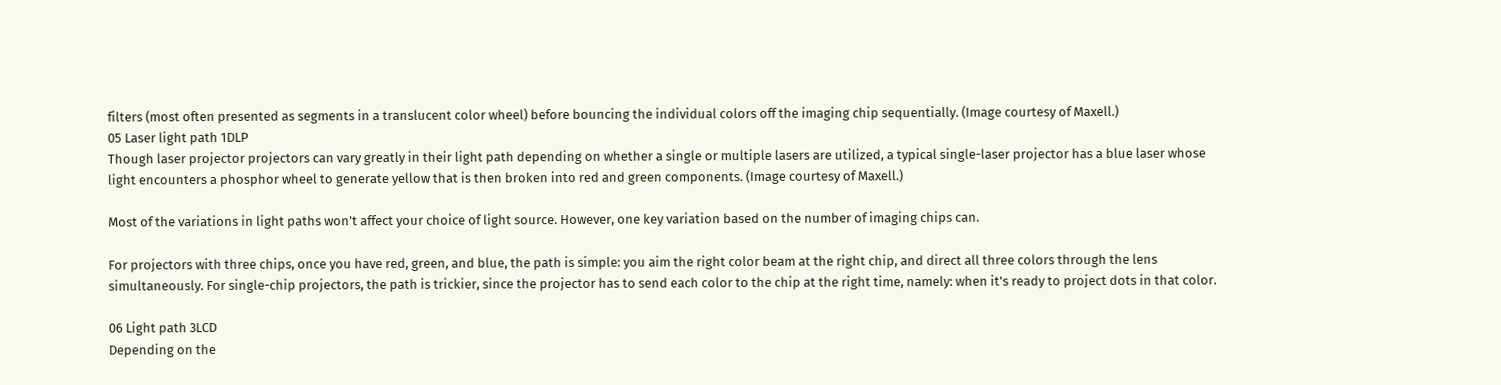filters (most often presented as segments in a translucent color wheel) before bouncing the individual colors off the imaging chip sequentially. (Image courtesy of Maxell.)
05 Laser light path 1DLP
Though laser projector projectors can vary greatly in their light path depending on whether a single or multiple lasers are utilized, a typical single-laser projector has a blue laser whose light encounters a phosphor wheel to generate yellow that is then broken into red and green components. (Image courtesy of Maxell.)

Most of the variations in light paths won't affect your choice of light source. However, one key variation based on the number of imaging chips can.

For projectors with three chips, once you have red, green, and blue, the path is simple: you aim the right color beam at the right chip, and direct all three colors through the lens simultaneously. For single-chip projectors, the path is trickier, since the projector has to send each color to the chip at the right time, namely: when it's ready to project dots in that color.

06 Light path 3LCD
Depending on the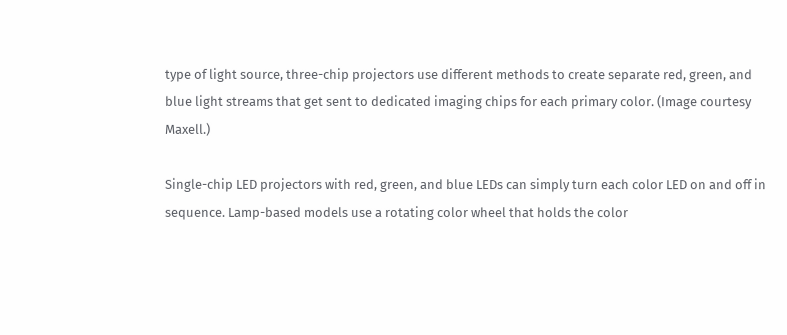type of light source, three-chip projectors use different methods to create separate red, green, and blue light streams that get sent to dedicated imaging chips for each primary color. (Image courtesy Maxell.)

Single-chip LED projectors with red, green, and blue LEDs can simply turn each color LED on and off in sequence. Lamp-based models use a rotating color wheel that holds the color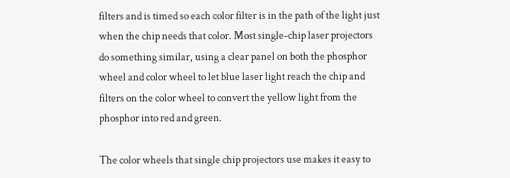filters and is timed so each color filter is in the path of the light just when the chip needs that color. Most single-chip laser projectors do something similar, using a clear panel on both the phosphor wheel and color wheel to let blue laser light reach the chip and filters on the color wheel to convert the yellow light from the phosphor into red and green.

The color wheels that single chip projectors use makes it easy to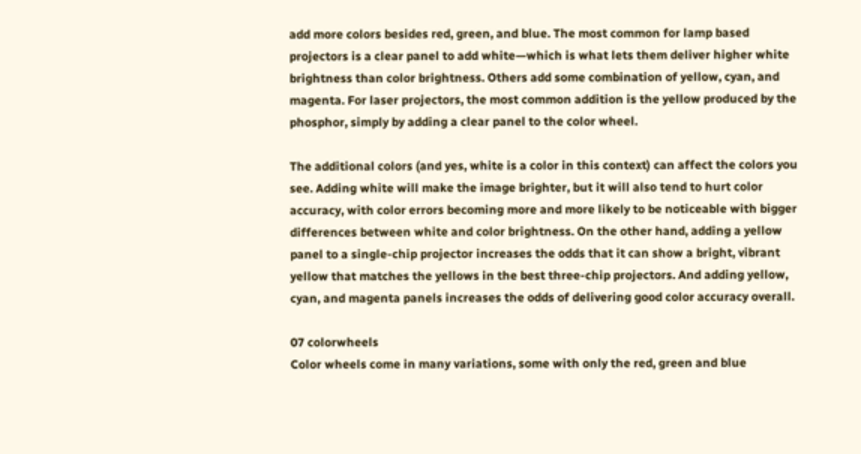add more colors besides red, green, and blue. The most common for lamp based projectors is a clear panel to add white—which is what lets them deliver higher white brightness than color brightness. Others add some combination of yellow, cyan, and magenta. For laser projectors, the most common addition is the yellow produced by the phosphor, simply by adding a clear panel to the color wheel.

The additional colors (and yes, white is a color in this context) can affect the colors you see. Adding white will make the image brighter, but it will also tend to hurt color accuracy, with color errors becoming more and more likely to be noticeable with bigger differences between white and color brightness. On the other hand, adding a yellow panel to a single-chip projector increases the odds that it can show a bright, vibrant yellow that matches the yellows in the best three-chip projectors. And adding yellow, cyan, and magenta panels increases the odds of delivering good color accuracy overall.

07 colorwheels
Color wheels come in many variations, some with only the red, green and blue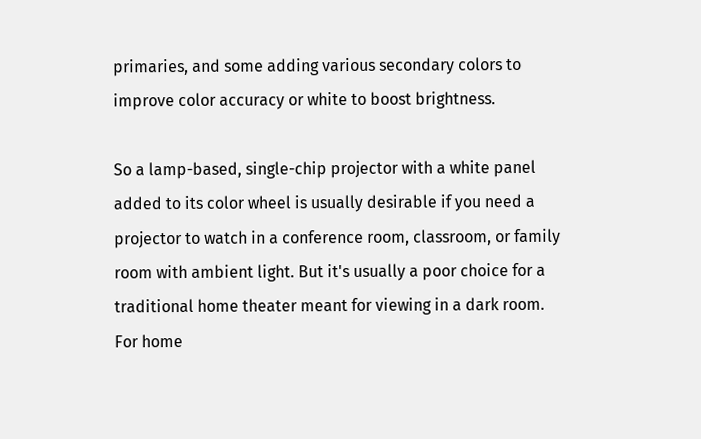primaries, and some adding various secondary colors to improve color accuracy or white to boost brightness.

So a lamp-based, single-chip projector with a white panel added to its color wheel is usually desirable if you need a projector to watch in a conference room, classroom, or family room with ambient light. But it's usually a poor choice for a traditional home theater meant for viewing in a dark room. For home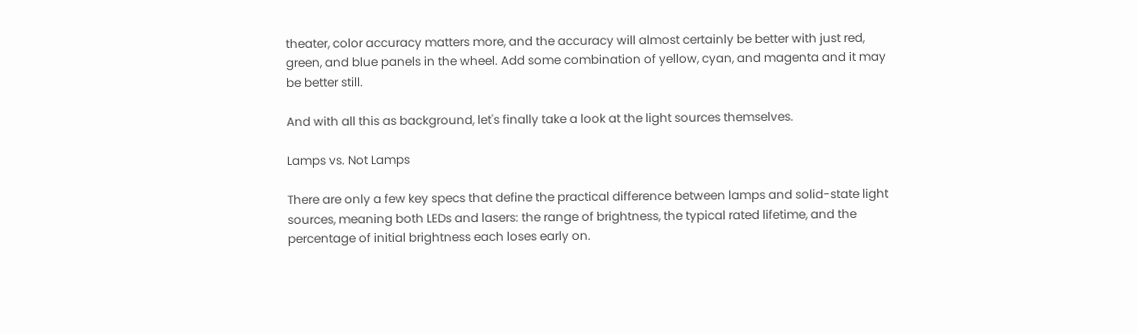theater, color accuracy matters more, and the accuracy will almost certainly be better with just red, green, and blue panels in the wheel. Add some combination of yellow, cyan, and magenta and it may be better still.

And with all this as background, let's finally take a look at the light sources themselves.

Lamps vs. Not Lamps

There are only a few key specs that define the practical difference between lamps and solid-state light sources, meaning both LEDs and lasers: the range of brightness, the typical rated lifetime, and the percentage of initial brightness each loses early on.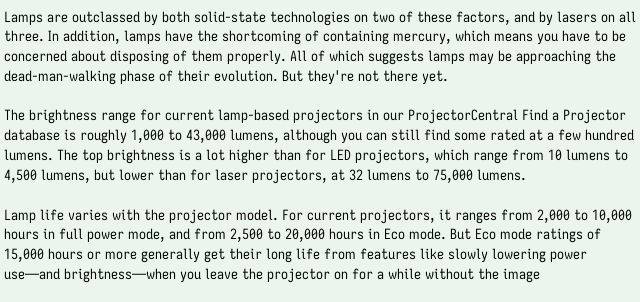Lamps are outclassed by both solid-state technologies on two of these factors, and by lasers on all three. In addition, lamps have the shortcoming of containing mercury, which means you have to be concerned about disposing of them properly. All of which suggests lamps may be approaching the dead-man-walking phase of their evolution. But they're not there yet.

The brightness range for current lamp-based projectors in our ProjectorCentral Find a Projector database is roughly 1,000 to 43,000 lumens, although you can still find some rated at a few hundred lumens. The top brightness is a lot higher than for LED projectors, which range from 10 lumens to 4,500 lumens, but lower than for laser projectors, at 32 lumens to 75,000 lumens.

Lamp life varies with the projector model. For current projectors, it ranges from 2,000 to 10,000 hours in full power mode, and from 2,500 to 20,000 hours in Eco mode. But Eco mode ratings of 15,000 hours or more generally get their long life from features like slowly lowering power use—and brightness—when you leave the projector on for a while without the image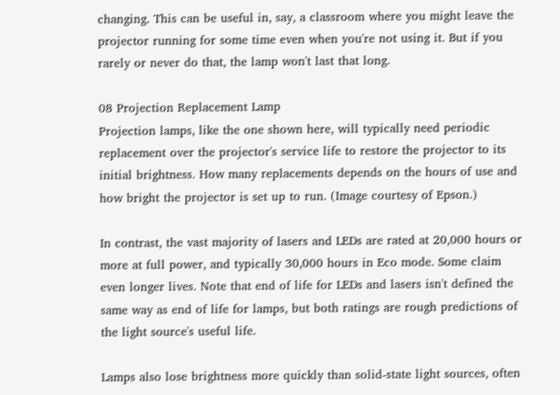changing. This can be useful in, say, a classroom where you might leave the projector running for some time even when you're not using it. But if you rarely or never do that, the lamp won't last that long.

08 Projection Replacement Lamp
Projection lamps, like the one shown here, will typically need periodic replacement over the projector's service life to restore the projector to its initial brightness. How many replacements depends on the hours of use and how bright the projector is set up to run. (Image courtesy of Epson.)

In contrast, the vast majority of lasers and LEDs are rated at 20,000 hours or more at full power, and typically 30,000 hours in Eco mode. Some claim even longer lives. Note that end of life for LEDs and lasers isn't defined the same way as end of life for lamps, but both ratings are rough predictions of the light source's useful life.

Lamps also lose brightness more quickly than solid-state light sources, often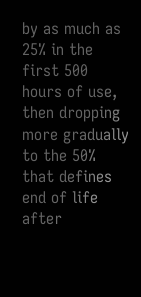by as much as 25% in the first 500 hours of use, then dropping more gradually to the 50% that defines end of life after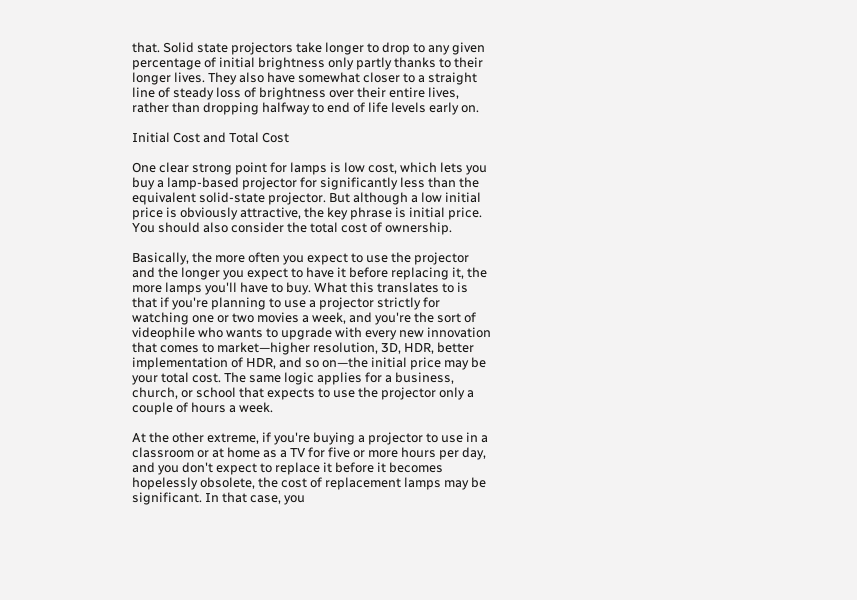that. Solid state projectors take longer to drop to any given percentage of initial brightness only partly thanks to their longer lives. They also have somewhat closer to a straight line of steady loss of brightness over their entire lives, rather than dropping halfway to end of life levels early on.

Initial Cost and Total Cost

One clear strong point for lamps is low cost, which lets you buy a lamp-based projector for significantly less than the equivalent solid-state projector. But although a low initial price is obviously attractive, the key phrase is initial price. You should also consider the total cost of ownership.

Basically, the more often you expect to use the projector and the longer you expect to have it before replacing it, the more lamps you'll have to buy. What this translates to is that if you're planning to use a projector strictly for watching one or two movies a week, and you're the sort of videophile who wants to upgrade with every new innovation that comes to market—higher resolution, 3D, HDR, better implementation of HDR, and so on—the initial price may be your total cost. The same logic applies for a business, church, or school that expects to use the projector only a couple of hours a week.

At the other extreme, if you're buying a projector to use in a classroom or at home as a TV for five or more hours per day, and you don't expect to replace it before it becomes hopelessly obsolete, the cost of replacement lamps may be significant. In that case, you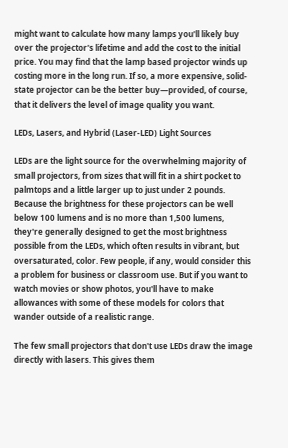might want to calculate how many lamps you'll likely buy over the projector's lifetime and add the cost to the initial price. You may find that the lamp based projector winds up costing more in the long run. If so, a more expensive, solid-state projector can be the better buy—provided, of course, that it delivers the level of image quality you want.

LEDs, Lasers, and Hybrid (Laser-LED) Light Sources

LEDs are the light source for the overwhelming majority of small projectors, from sizes that will fit in a shirt pocket to palmtops and a little larger up to just under 2 pounds. Because the brightness for these projectors can be well below 100 lumens and is no more than 1,500 lumens, they're generally designed to get the most brightness possible from the LEDs, which often results in vibrant, but oversaturated, color. Few people, if any, would consider this a problem for business or classroom use. But if you want to watch movies or show photos, you'll have to make allowances with some of these models for colors that wander outside of a realistic range.

The few small projectors that don't use LEDs draw the image directly with lasers. This gives them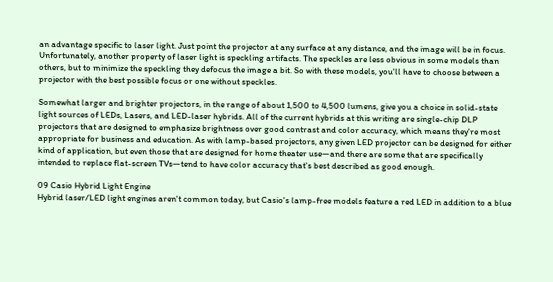an advantage specific to laser light. Just point the projector at any surface at any distance, and the image will be in focus. Unfortunately, another property of laser light is speckling artifacts. The speckles are less obvious in some models than others, but to minimize the speckling they defocus the image a bit. So with these models, you'll have to choose between a projector with the best possible focus or one without speckles.

Somewhat larger and brighter projectors, in the range of about 1,500 to 4,500 lumens, give you a choice in solid-state light sources of LEDs, Lasers, and LED-laser hybrids. All of the current hybrids at this writing are single-chip DLP projectors that are designed to emphasize brightness over good contrast and color accuracy, which means they're most appropriate for business and education. As with lamp-based projectors, any given LED projector can be designed for either kind of application, but even those that are designed for home theater use—and there are some that are specifically intended to replace flat-screen TVs—tend to have color accuracy that's best described as good enough.

09 Casio Hybrid Light Engine
Hybrid laser/LED light engines aren't common today, but Casio's lamp-free models feature a red LED in addition to a blue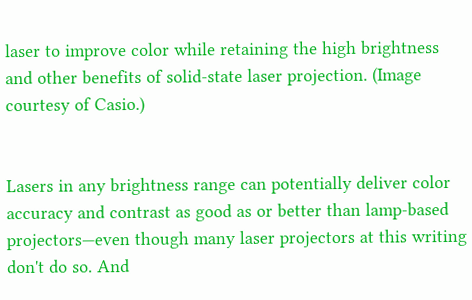laser to improve color while retaining the high brightness and other benefits of solid-state laser projection. (Image courtesy of Casio.)


Lasers in any brightness range can potentially deliver color accuracy and contrast as good as or better than lamp-based projectors—even though many laser projectors at this writing don't do so. And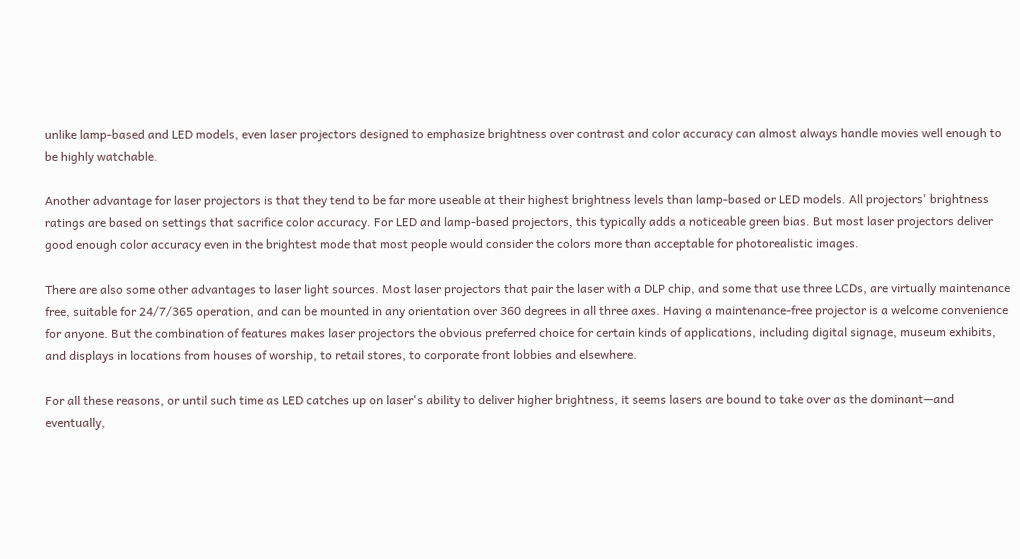unlike lamp-based and LED models, even laser projectors designed to emphasize brightness over contrast and color accuracy can almost always handle movies well enough to be highly watchable.

Another advantage for laser projectors is that they tend to be far more useable at their highest brightness levels than lamp-based or LED models. All projectors' brightness ratings are based on settings that sacrifice color accuracy. For LED and lamp-based projectors, this typically adds a noticeable green bias. But most laser projectors deliver good enough color accuracy even in the brightest mode that most people would consider the colors more than acceptable for photorealistic images.

There are also some other advantages to laser light sources. Most laser projectors that pair the laser with a DLP chip, and some that use three LCDs, are virtually maintenance free, suitable for 24/7/365 operation, and can be mounted in any orientation over 360 degrees in all three axes. Having a maintenance-free projector is a welcome convenience for anyone. But the combination of features makes laser projectors the obvious preferred choice for certain kinds of applications, including digital signage, museum exhibits, and displays in locations from houses of worship, to retail stores, to corporate front lobbies and elsewhere.

For all these reasons, or until such time as LED catches up on laser's ability to deliver higher brightness, it seems lasers are bound to take over as the dominant—and eventually,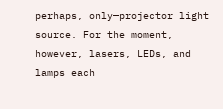perhaps, only—projector light source. For the moment, however, lasers, LEDs, and lamps each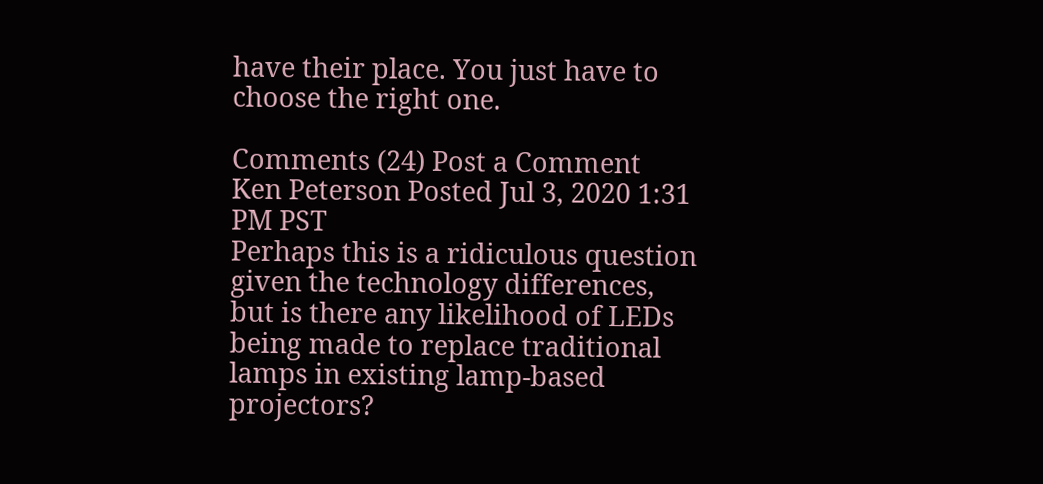have their place. You just have to choose the right one.

Comments (24) Post a Comment
Ken Peterson Posted Jul 3, 2020 1:31 PM PST
Perhaps this is a ridiculous question given the technology differences, but is there any likelihood of LEDs being made to replace traditional lamps in existing lamp-based projectors?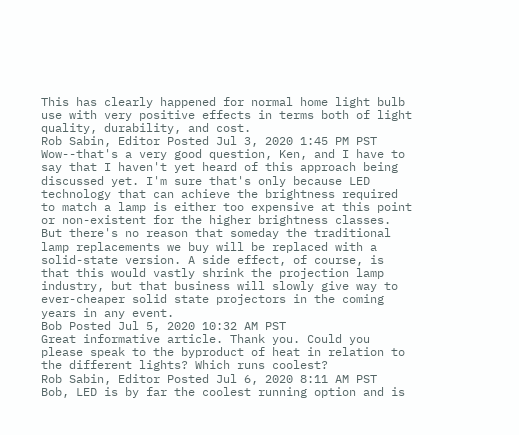This has clearly happened for normal home light bulb use with very positive effects in terms both of light quality, durability, and cost.
Rob Sabin, Editor Posted Jul 3, 2020 1:45 PM PST
Wow--that's a very good question, Ken, and I have to say that I haven't yet heard of this approach being discussed yet. I'm sure that's only because LED technology that can achieve the brightness required to match a lamp is either too expensive at this point or non-existent for the higher brightness classes. But there's no reason that someday the traditional lamp replacements we buy will be replaced with a solid-state version. A side effect, of course, is that this would vastly shrink the projection lamp industry, but that business will slowly give way to ever-cheaper solid state projectors in the coming years in any event.
Bob Posted Jul 5, 2020 10:32 AM PST
Great informative article. Thank you. Could you please speak to the byproduct of heat in relation to the different lights? Which runs coolest?
Rob Sabin, Editor Posted Jul 6, 2020 8:11 AM PST
Bob, LED is by far the coolest running option and is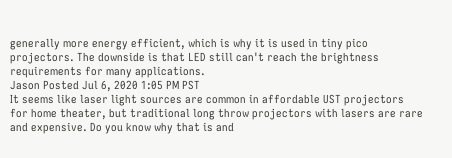generally more energy efficient, which is why it is used in tiny pico projectors. The downside is that LED still can't reach the brightness requirements for many applications.
Jason Posted Jul 6, 2020 1:05 PM PST
It seems like laser light sources are common in affordable UST projectors for home theater, but traditional long throw projectors with lasers are rare and expensive. Do you know why that is and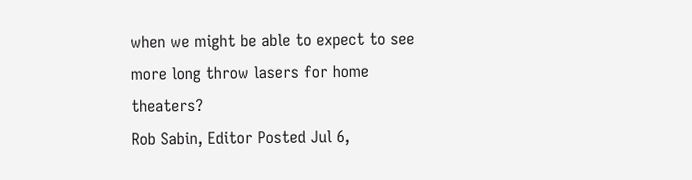when we might be able to expect to see more long throw lasers for home theaters?
Rob Sabin, Editor Posted Jul 6,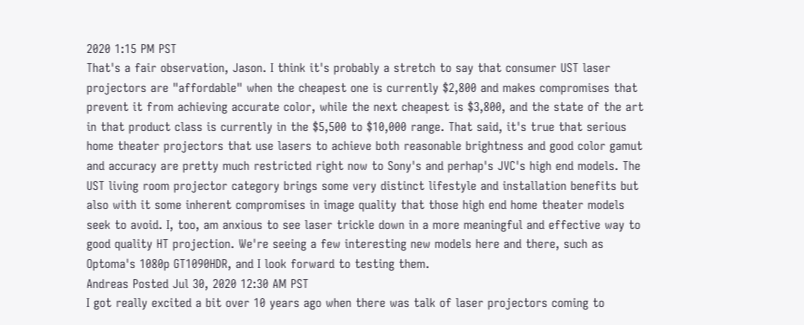2020 1:15 PM PST
That's a fair observation, Jason. I think it's probably a stretch to say that consumer UST laser projectors are "affordable" when the cheapest one is currently $2,800 and makes compromises that prevent it from achieving accurate color, while the next cheapest is $3,800, and the state of the art in that product class is currently in the $5,500 to $10,000 range. That said, it's true that serious home theater projectors that use lasers to achieve both reasonable brightness and good color gamut and accuracy are pretty much restricted right now to Sony's and perhap's JVC's high end models. The UST living room projector category brings some very distinct lifestyle and installation benefits but also with it some inherent compromises in image quality that those high end home theater models seek to avoid. I, too, am anxious to see laser trickle down in a more meaningful and effective way to good quality HT projection. We're seeing a few interesting new models here and there, such as Optoma's 1080p GT1090HDR, and I look forward to testing them.
Andreas Posted Jul 30, 2020 12:30 AM PST
I got really excited a bit over 10 years ago when there was talk of laser projectors coming to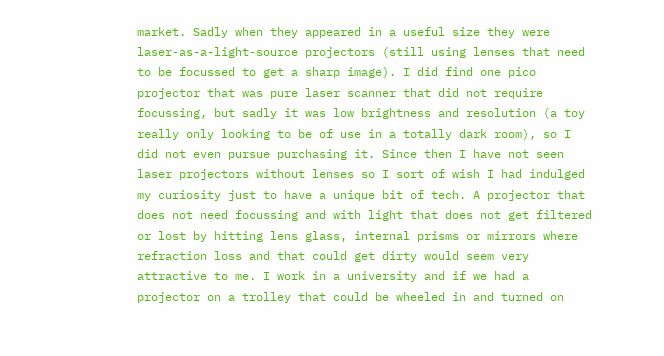market. Sadly when they appeared in a useful size they were laser-as-a-light-source projectors (still using lenses that need to be focussed to get a sharp image). I did find one pico projector that was pure laser scanner that did not require focussing, but sadly it was low brightness and resolution (a toy really only looking to be of use in a totally dark room), so I did not even pursue purchasing it. Since then I have not seen laser projectors without lenses so I sort of wish I had indulged my curiosity just to have a unique bit of tech. A projector that does not need focussing and with light that does not get filtered or lost by hitting lens glass, internal prisms or mirrors where refraction loss and that could get dirty would seem very attractive to me. I work in a university and if we had a projector on a trolley that could be wheeled in and turned on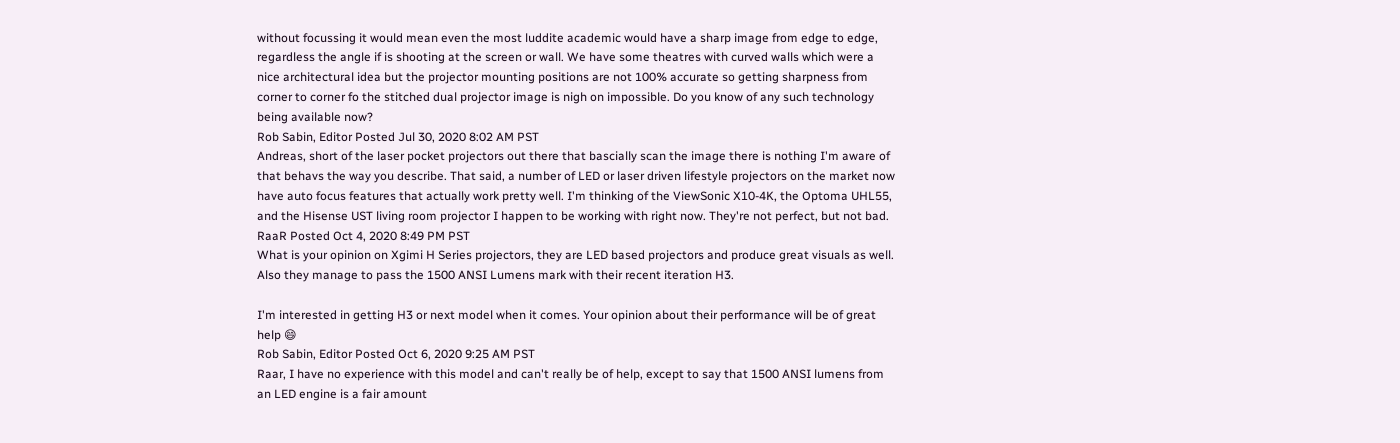without focussing it would mean even the most luddite academic would have a sharp image from edge to edge, regardless the angle if is shooting at the screen or wall. We have some theatres with curved walls which were a nice architectural idea but the projector mounting positions are not 100% accurate so getting sharpness from corner to corner fo the stitched dual projector image is nigh on impossible. Do you know of any such technology being available now?
Rob Sabin, Editor Posted Jul 30, 2020 8:02 AM PST
Andreas, short of the laser pocket projectors out there that bascially scan the image there is nothing I'm aware of that behavs the way you describe. That said, a number of LED or laser driven lifestyle projectors on the market now have auto focus features that actually work pretty well. I'm thinking of the ViewSonic X10-4K, the Optoma UHL55, and the Hisense UST living room projector I happen to be working with right now. They're not perfect, but not bad.
RaaR Posted Oct 4, 2020 8:49 PM PST
What is your opinion on Xgimi H Series projectors, they are LED based projectors and produce great visuals as well. Also they manage to pass the 1500 ANSI Lumens mark with their recent iteration H3.

I'm interested in getting H3 or next model when it comes. Your opinion about their performance will be of great help 😄
Rob Sabin, Editor Posted Oct 6, 2020 9:25 AM PST
Raar, I have no experience with this model and can't really be of help, except to say that 1500 ANSI lumens from an LED engine is a fair amount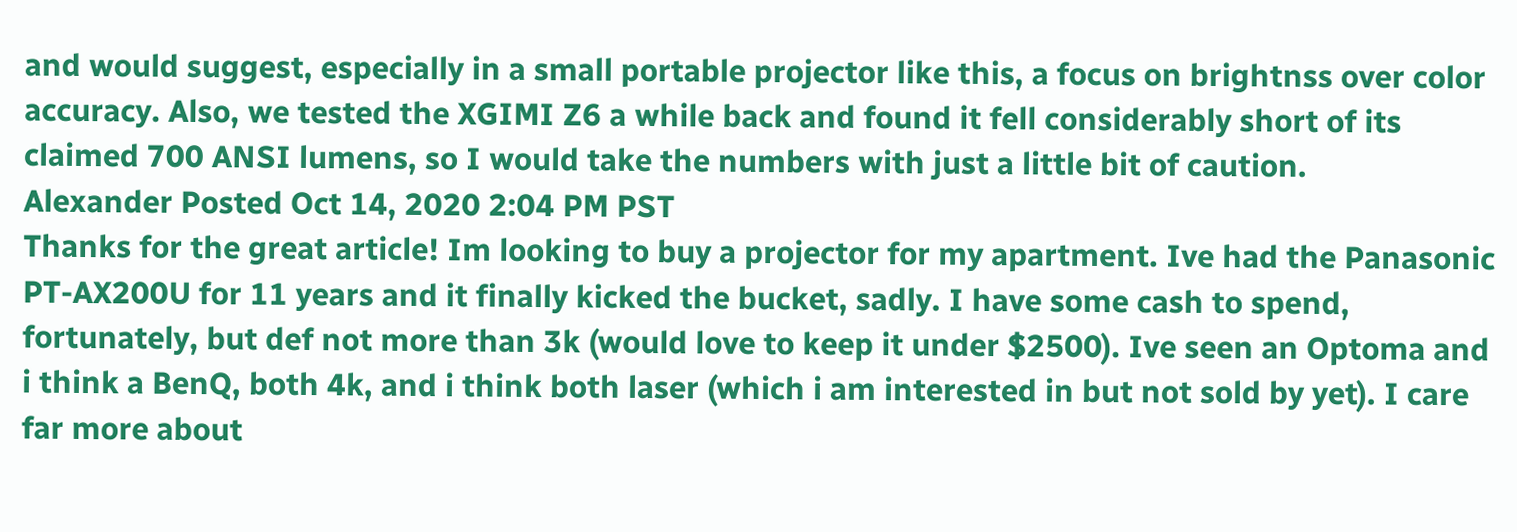and would suggest, especially in a small portable projector like this, a focus on brightnss over color accuracy. Also, we tested the XGIMI Z6 a while back and found it fell considerably short of its claimed 700 ANSI lumens, so I would take the numbers with just a little bit of caution.
Alexander Posted Oct 14, 2020 2:04 PM PST
Thanks for the great article! Im looking to buy a projector for my apartment. Ive had the Panasonic PT-AX200U for 11 years and it finally kicked the bucket, sadly. I have some cash to spend, fortunately, but def not more than 3k (would love to keep it under $2500). Ive seen an Optoma and i think a BenQ, both 4k, and i think both laser (which i am interested in but not sold by yet). I care far more about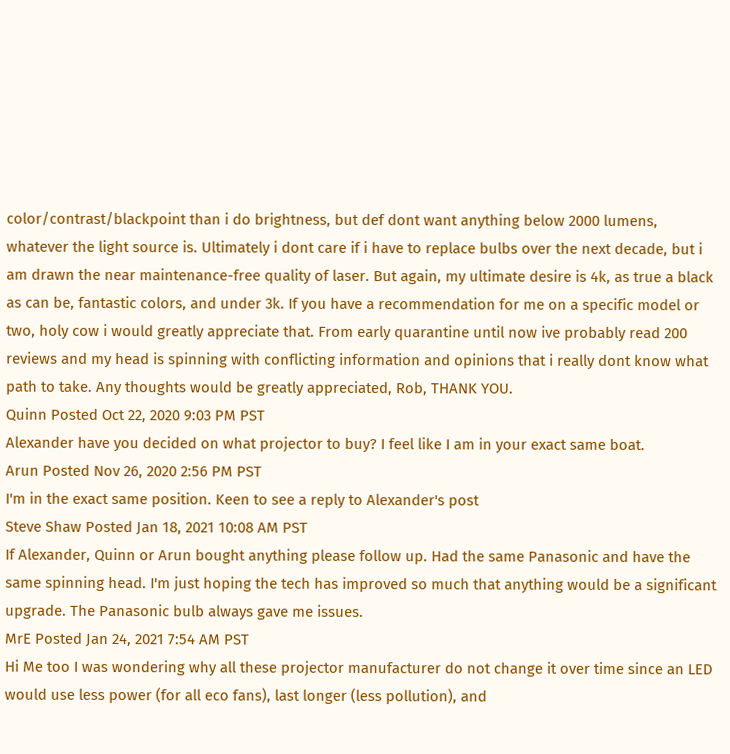color/contrast/blackpoint than i do brightness, but def dont want anything below 2000 lumens, whatever the light source is. Ultimately i dont care if i have to replace bulbs over the next decade, but i am drawn the near maintenance-free quality of laser. But again, my ultimate desire is 4k, as true a black as can be, fantastic colors, and under 3k. If you have a recommendation for me on a specific model or two, holy cow i would greatly appreciate that. From early quarantine until now ive probably read 200 reviews and my head is spinning with conflicting information and opinions that i really dont know what path to take. Any thoughts would be greatly appreciated, Rob, THANK YOU.
Quinn Posted Oct 22, 2020 9:03 PM PST
Alexander have you decided on what projector to buy? I feel like I am in your exact same boat.
Arun Posted Nov 26, 2020 2:56 PM PST
I'm in the exact same position. Keen to see a reply to Alexander's post
Steve Shaw Posted Jan 18, 2021 10:08 AM PST
If Alexander, Quinn or Arun bought anything please follow up. Had the same Panasonic and have the same spinning head. I'm just hoping the tech has improved so much that anything would be a significant upgrade. The Panasonic bulb always gave me issues.
MrE Posted Jan 24, 2021 7:54 AM PST
Hi Me too I was wondering why all these projector manufacturer do not change it over time since an LED would use less power (for all eco fans), last longer (less pollution), and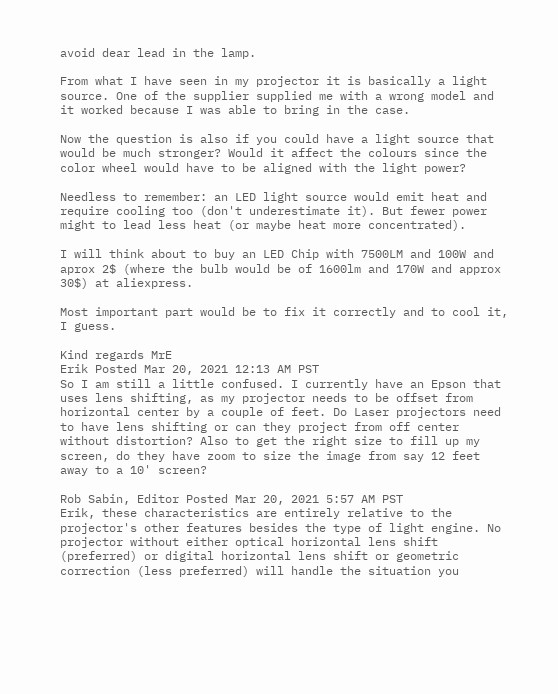avoid dear lead in the lamp.

From what I have seen in my projector it is basically a light source. One of the supplier supplied me with a wrong model and it worked because I was able to bring in the case.

Now the question is also if you could have a light source that would be much stronger? Would it affect the colours since the color wheel would have to be aligned with the light power?

Needless to remember: an LED light source would emit heat and require cooling too (don't underestimate it). But fewer power might to lead less heat (or maybe heat more concentrated).

I will think about to buy an LED Chip with 7500LM and 100W and aprox 2$ (where the bulb would be of 1600lm and 170W and approx 30$) at aliexpress.

Most important part would be to fix it correctly and to cool it, I guess.

Kind regards MrE
Erik Posted Mar 20, 2021 12:13 AM PST
So I am still a little confused. I currently have an Epson that uses lens shifting, as my projector needs to be offset from horizontal center by a couple of feet. Do Laser projectors need to have lens shifting or can they project from off center without distortion? Also to get the right size to fill up my screen, do they have zoom to size the image from say 12 feet away to a 10' screen?

Rob Sabin, Editor Posted Mar 20, 2021 5:57 AM PST
Erik, these characteristics are entirely relative to the projector's other features besides the type of light engine. No projector without either optical horizontal lens shift (preferred) or digital horizontal lens shift or geometric correction (less preferred) will handle the situation you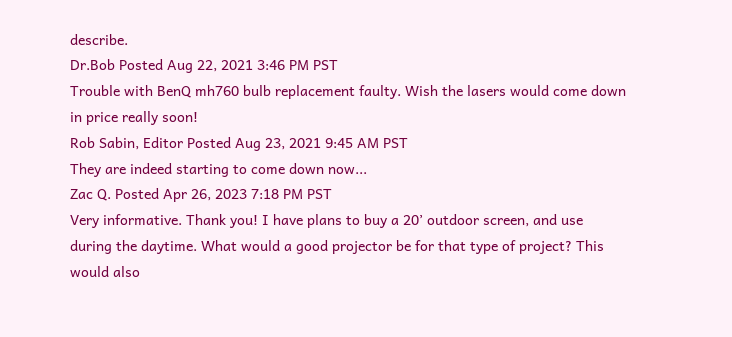describe.
Dr.Bob Posted Aug 22, 2021 3:46 PM PST
Trouble with BenQ mh760 bulb replacement faulty. Wish the lasers would come down in price really soon!
Rob Sabin, Editor Posted Aug 23, 2021 9:45 AM PST
They are indeed starting to come down now...
Zac Q. Posted Apr 26, 2023 7:18 PM PST
Very informative. Thank you! I have plans to buy a 20’ outdoor screen, and use during the daytime. What would a good projector be for that type of project? This would also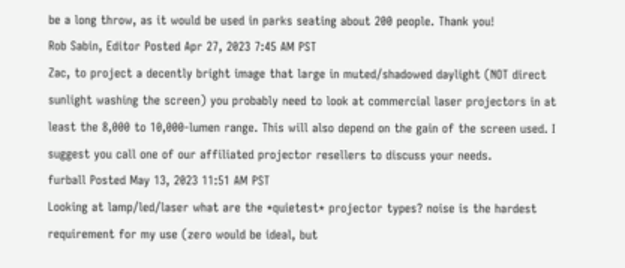be a long throw, as it would be used in parks seating about 200 people. Thank you!
Rob Sabin, Editor Posted Apr 27, 2023 7:45 AM PST
Zac, to project a decently bright image that large in muted/shadowed daylight (NOT direct sunlight washing the screen) you probably need to look at commercial laser projectors in at least the 8,000 to 10,000-lumen range. This will also depend on the gain of the screen used. I suggest you call one of our affiliated projector resellers to discuss your needs.
furball Posted May 13, 2023 11:51 AM PST
Looking at lamp/led/laser what are the *quietest* projector types? noise is the hardest requirement for my use (zero would be ideal, but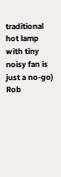traditional hot lamp with tiny noisy fan is just a no-go)
Rob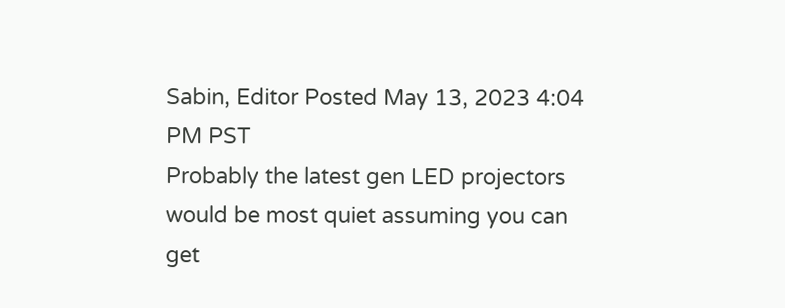Sabin, Editor Posted May 13, 2023 4:04 PM PST
Probably the latest gen LED projectors would be most quiet assuming you can get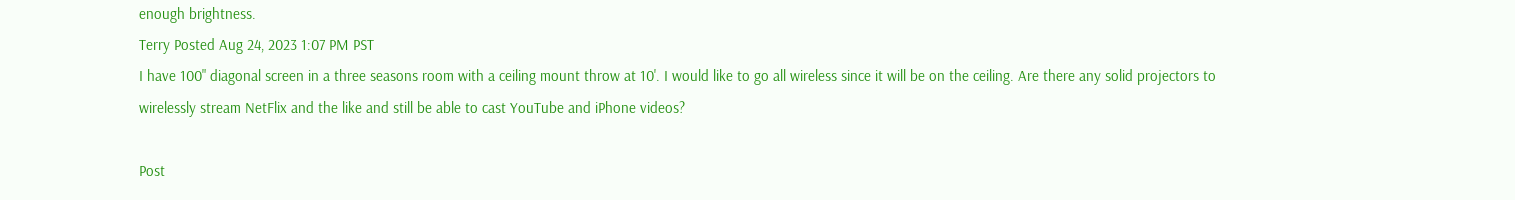enough brightness.
Terry Posted Aug 24, 2023 1:07 PM PST
I have 100" diagonal screen in a three seasons room with a ceiling mount throw at 10'. I would like to go all wireless since it will be on the ceiling. Are there any solid projectors to wirelessly stream NetFlix and the like and still be able to cast YouTube and iPhone videos?

Post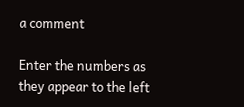a comment

Enter the numbers as they appear to the left